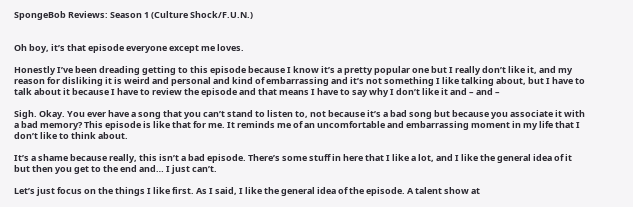SpongeBob Reviews: Season 1 (Culture Shock/F.U.N.)


Oh boy, it’s that episode everyone except me loves.

Honestly I’ve been dreading getting to this episode because I know it’s a pretty popular one but I really don’t like it, and my reason for disliking it is weird and personal and kind of embarrassing and it’s not something I like talking about, but I have to talk about it because I have to review the episode and that means I have to say why I don’t like it and – and –

Sigh. Okay. You ever have a song that you can’t stand to listen to, not because it’s a bad song but because you associate it with a bad memory? This episode is like that for me. It reminds me of an uncomfortable and embarrassing moment in my life that I don’t like to think about.

It’s a shame because really, this isn’t a bad episode. There’s some stuff in here that I like a lot, and I like the general idea of it but then you get to the end and… I just can’t.

Let’s just focus on the things I like first. As I said, I like the general idea of the episode. A talent show at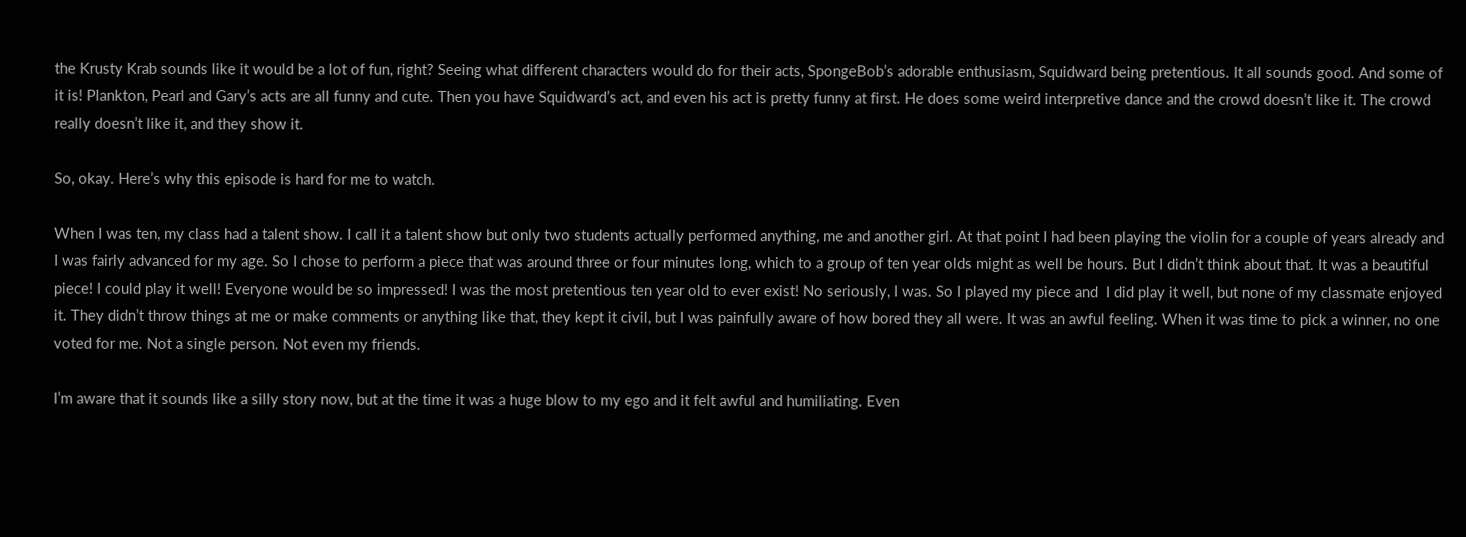the Krusty Krab sounds like it would be a lot of fun, right? Seeing what different characters would do for their acts, SpongeBob’s adorable enthusiasm, Squidward being pretentious. It all sounds good. And some of it is! Plankton, Pearl and Gary’s acts are all funny and cute. Then you have Squidward’s act, and even his act is pretty funny at first. He does some weird interpretive dance and the crowd doesn’t like it. The crowd really doesn’t like it, and they show it.

So, okay. Here’s why this episode is hard for me to watch.

When I was ten, my class had a talent show. I call it a talent show but only two students actually performed anything, me and another girl. At that point I had been playing the violin for a couple of years already and I was fairly advanced for my age. So I chose to perform a piece that was around three or four minutes long, which to a group of ten year olds might as well be hours. But I didn’t think about that. It was a beautiful piece! I could play it well! Everyone would be so impressed! I was the most pretentious ten year old to ever exist! No seriously, I was. So I played my piece and  I did play it well, but none of my classmate enjoyed it. They didn’t throw things at me or make comments or anything like that, they kept it civil, but I was painfully aware of how bored they all were. It was an awful feeling. When it was time to pick a winner, no one voted for me. Not a single person. Not even my friends.

I’m aware that it sounds like a silly story now, but at the time it was a huge blow to my ego and it felt awful and humiliating. Even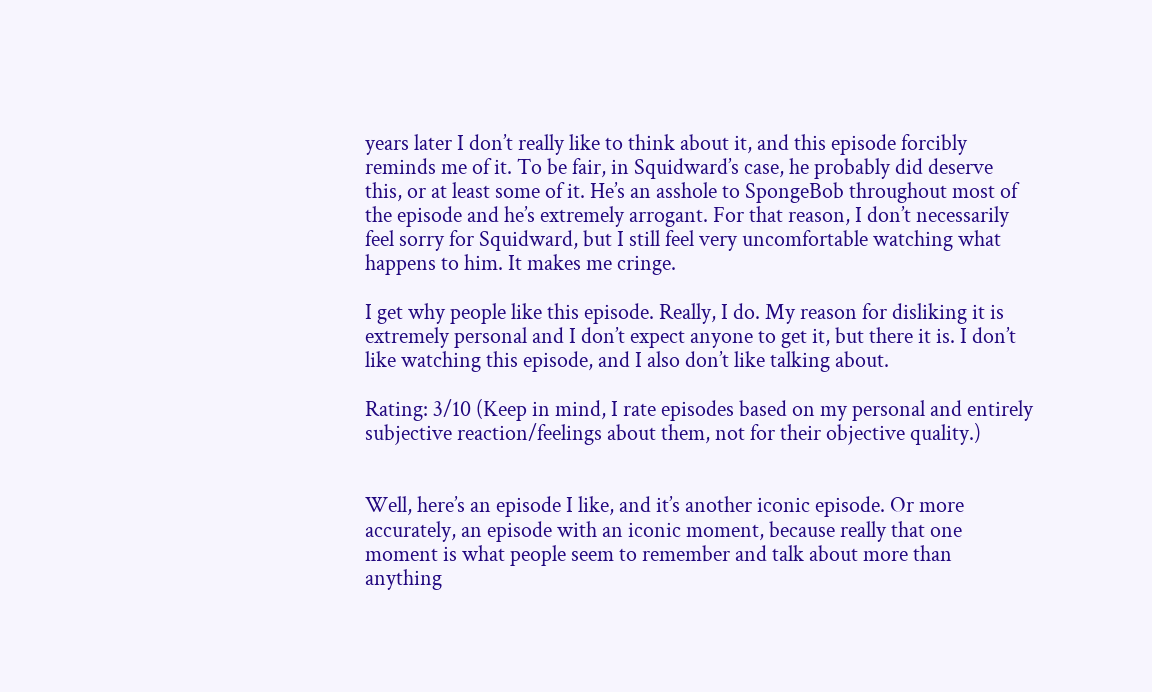years later I don’t really like to think about it, and this episode forcibly reminds me of it. To be fair, in Squidward’s case, he probably did deserve this, or at least some of it. He’s an asshole to SpongeBob throughout most of the episode and he’s extremely arrogant. For that reason, I don’t necessarily feel sorry for Squidward, but I still feel very uncomfortable watching what happens to him. It makes me cringe.

I get why people like this episode. Really, I do. My reason for disliking it is extremely personal and I don’t expect anyone to get it, but there it is. I don’t like watching this episode, and I also don’t like talking about.

Rating: 3/10 (Keep in mind, I rate episodes based on my personal and entirely subjective reaction/feelings about them, not for their objective quality.)


Well, here’s an episode I like, and it’s another iconic episode. Or more accurately, an episode with an iconic moment, because really that one moment is what people seem to remember and talk about more than anything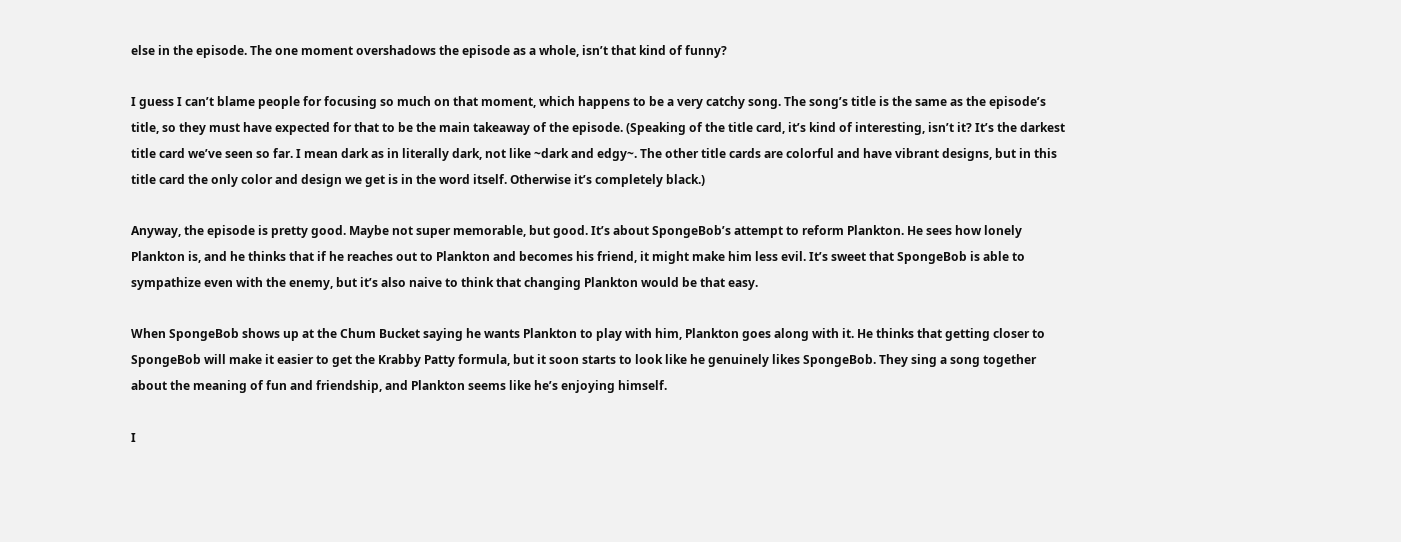else in the episode. The one moment overshadows the episode as a whole, isn’t that kind of funny?

I guess I can’t blame people for focusing so much on that moment, which happens to be a very catchy song. The song’s title is the same as the episode’s title, so they must have expected for that to be the main takeaway of the episode. (Speaking of the title card, it’s kind of interesting, isn’t it? It’s the darkest title card we’ve seen so far. I mean dark as in literally dark, not like ~dark and edgy~. The other title cards are colorful and have vibrant designs, but in this title card the only color and design we get is in the word itself. Otherwise it’s completely black.)

Anyway, the episode is pretty good. Maybe not super memorable, but good. It’s about SpongeBob’s attempt to reform Plankton. He sees how lonely Plankton is, and he thinks that if he reaches out to Plankton and becomes his friend, it might make him less evil. It’s sweet that SpongeBob is able to sympathize even with the enemy, but it’s also naive to think that changing Plankton would be that easy.

When SpongeBob shows up at the Chum Bucket saying he wants Plankton to play with him, Plankton goes along with it. He thinks that getting closer to SpongeBob will make it easier to get the Krabby Patty formula, but it soon starts to look like he genuinely likes SpongeBob. They sing a song together about the meaning of fun and friendship, and Plankton seems like he’s enjoying himself.

I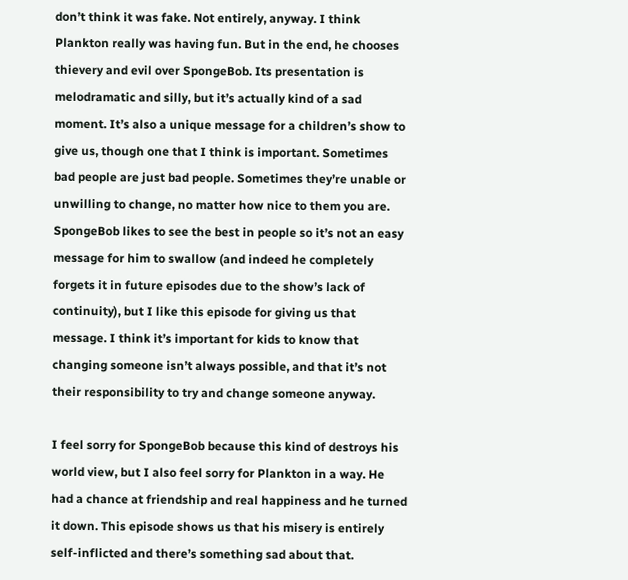don’t think it was fake. Not entirely, anyway. I think Plankton really was having fun. But in the end, he chooses thievery and evil over SpongeBob. Its presentation is melodramatic and silly, but it’s actually kind of a sad moment. It’s also a unique message for a children’s show to give us, though one that I think is important. Sometimes bad people are just bad people. Sometimes they’re unable or unwilling to change, no matter how nice to them you are. SpongeBob likes to see the best in people so it’s not an easy message for him to swallow (and indeed he completely forgets it in future episodes due to the show’s lack of continuity), but I like this episode for giving us that message. I think it’s important for kids to know that changing someone isn’t always possible, and that it’s not their responsibility to try and change someone anyway.

I feel sorry for SpongeBob because this kind of destroys his world view, but I also feel sorry for Plankton in a way. He had a chance at friendship and real happiness and he turned it down. This episode shows us that his misery is entirely self-inflicted and there’s something sad about that.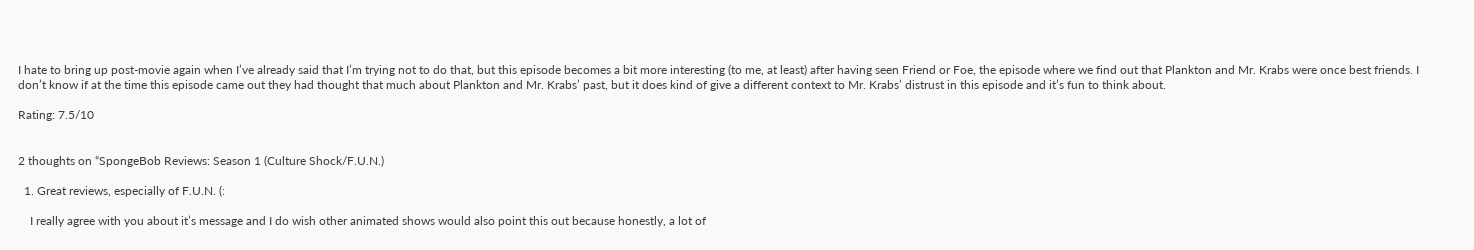I hate to bring up post-movie again when I’ve already said that I’m trying not to do that, but this episode becomes a bit more interesting (to me, at least) after having seen Friend or Foe, the episode where we find out that Plankton and Mr. Krabs were once best friends. I don’t know if at the time this episode came out they had thought that much about Plankton and Mr. Krabs’ past, but it does kind of give a different context to Mr. Krabs’ distrust in this episode and it’s fun to think about.

Rating: 7.5/10


2 thoughts on “SpongeBob Reviews: Season 1 (Culture Shock/F.U.N.)

  1. Great reviews, especially of F.U.N. (:

    I really agree with you about it’s message and I do wish other animated shows would also point this out because honestly, a lot of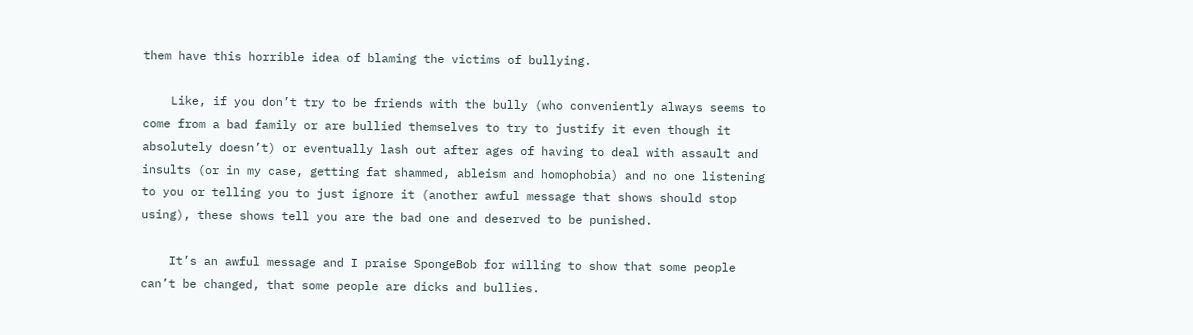them have this horrible idea of blaming the victims of bullying.

    Like, if you don’t try to be friends with the bully (who conveniently always seems to come from a bad family or are bullied themselves to try to justify it even though it absolutely doesn’t) or eventually lash out after ages of having to deal with assault and insults (or in my case, getting fat shammed, ableism and homophobia) and no one listening to you or telling you to just ignore it (another awful message that shows should stop using), these shows tell you are the bad one and deserved to be punished.

    It’s an awful message and I praise SpongeBob for willing to show that some people can’t be changed, that some people are dicks and bullies.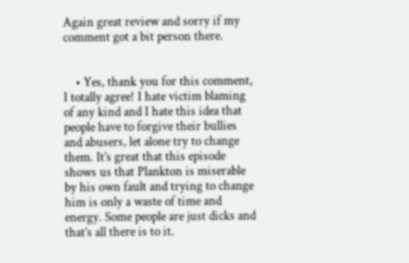Again great review and sorry if my comment got a bit person there.


    • Yes, thank you for this comment, I totally agree! I hate victim blaming of any kind and I hate this idea that people have to forgive their bullies and abusers, let alone try to change them. It’s great that this episode shows us that Plankton is miserable by his own fault and trying to change him is only a waste of time and energy. Some people are just dicks and that’s all there is to it.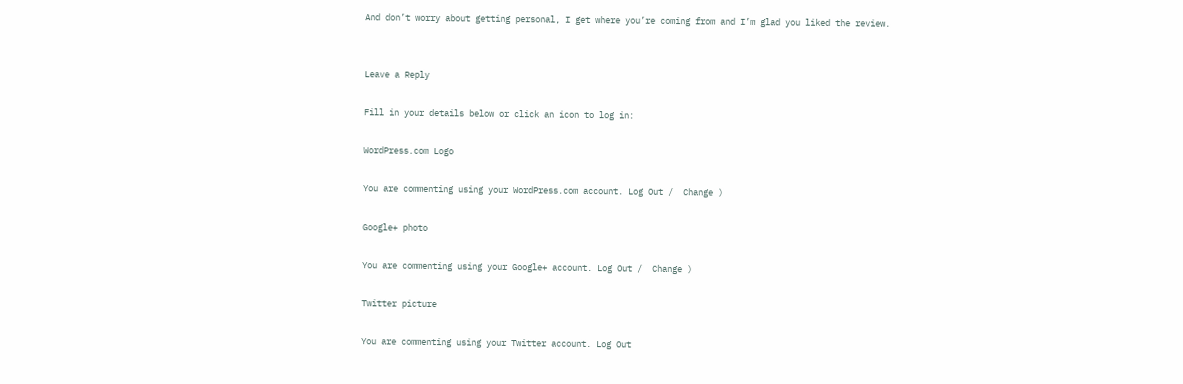And don’t worry about getting personal, I get where you’re coming from and I’m glad you liked the review.


Leave a Reply

Fill in your details below or click an icon to log in:

WordPress.com Logo

You are commenting using your WordPress.com account. Log Out /  Change )

Google+ photo

You are commenting using your Google+ account. Log Out /  Change )

Twitter picture

You are commenting using your Twitter account. Log Out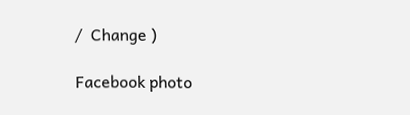/  Change )

Facebook photo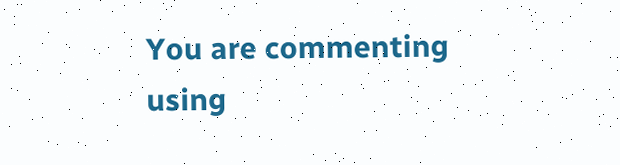You are commenting using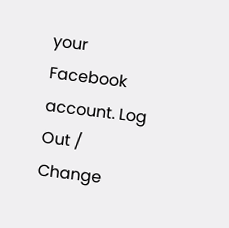your Facebook account. Log Out /  Change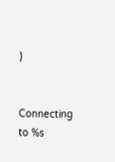)


Connecting to %s